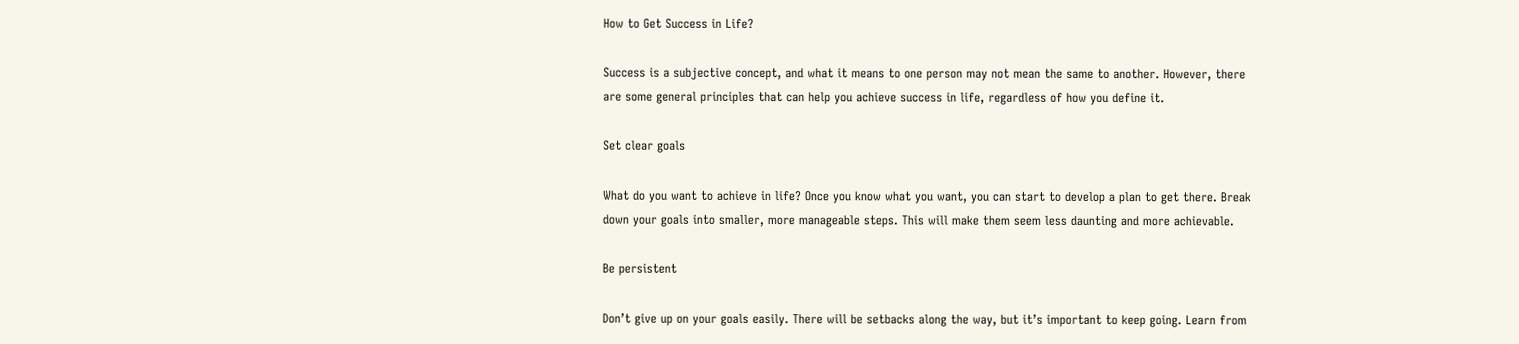How to Get Success in Life?

Success is a subjective concept, and what it means to one person may not mean the same to another. However, there are some general principles that can help you achieve success in life, regardless of how you define it.

Set clear goals

What do you want to achieve in life? Once you know what you want, you can start to develop a plan to get there. Break down your goals into smaller, more manageable steps. This will make them seem less daunting and more achievable.

Be persistent

Don’t give up on your goals easily. There will be setbacks along the way, but it’s important to keep going. Learn from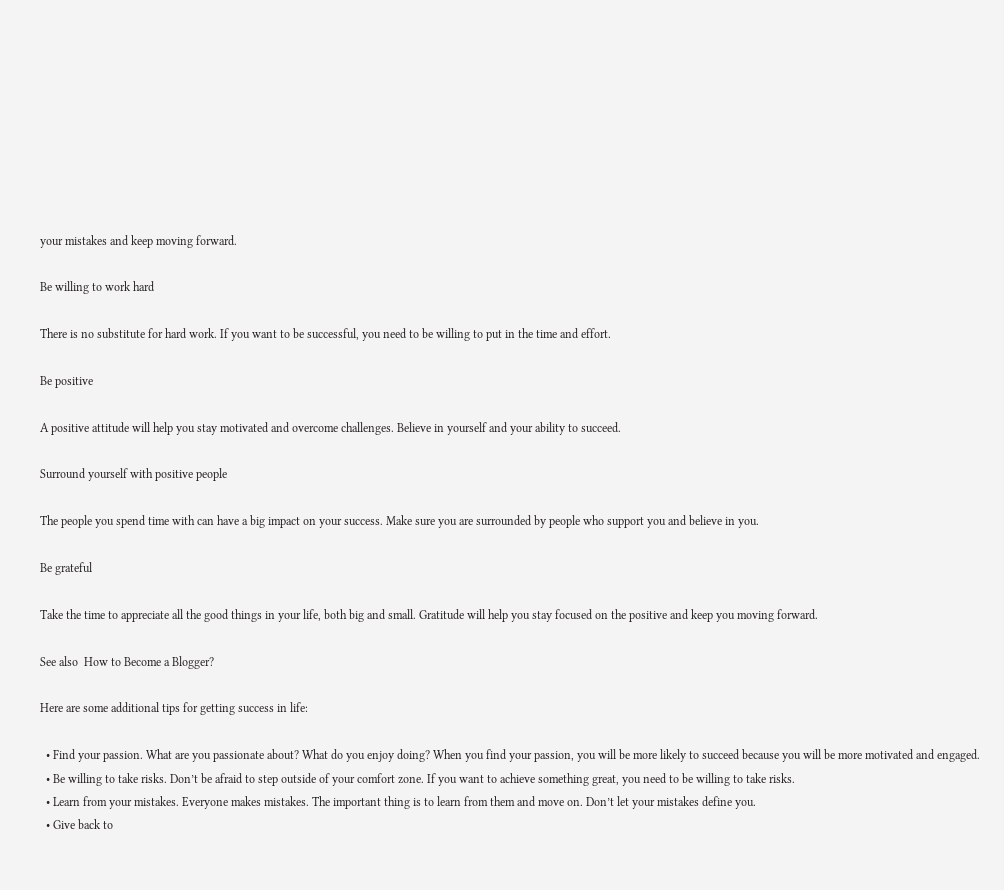your mistakes and keep moving forward.

Be willing to work hard

There is no substitute for hard work. If you want to be successful, you need to be willing to put in the time and effort.

Be positive

A positive attitude will help you stay motivated and overcome challenges. Believe in yourself and your ability to succeed.

Surround yourself with positive people

The people you spend time with can have a big impact on your success. Make sure you are surrounded by people who support you and believe in you.

Be grateful

Take the time to appreciate all the good things in your life, both big and small. Gratitude will help you stay focused on the positive and keep you moving forward.

See also  How to Become a Blogger?

Here are some additional tips for getting success in life:

  • Find your passion. What are you passionate about? What do you enjoy doing? When you find your passion, you will be more likely to succeed because you will be more motivated and engaged.
  • Be willing to take risks. Don’t be afraid to step outside of your comfort zone. If you want to achieve something great, you need to be willing to take risks.
  • Learn from your mistakes. Everyone makes mistakes. The important thing is to learn from them and move on. Don’t let your mistakes define you.
  • Give back to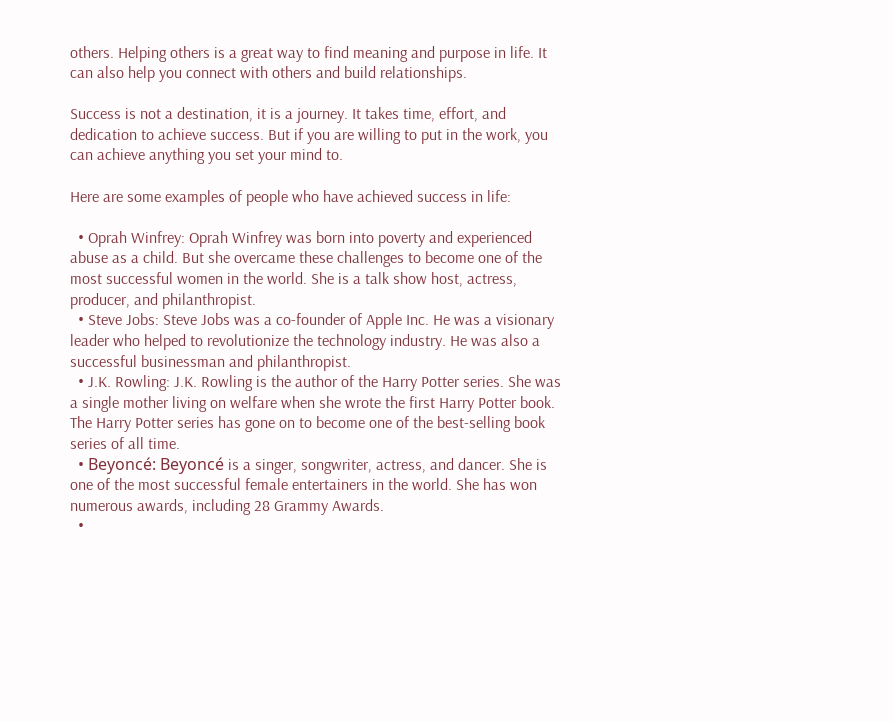others. Helping others is a great way to find meaning and purpose in life. It can also help you connect with others and build relationships.

Success is not a destination, it is a journey. It takes time, effort, and dedication to achieve success. But if you are willing to put in the work, you can achieve anything you set your mind to.

Here are some examples of people who have achieved success in life:

  • Oprah Winfrey: Oprah Winfrey was born into poverty and experienced abuse as a child. But she overcame these challenges to become one of the most successful women in the world. She is a talk show host, actress, producer, and philanthropist.
  • Steve Jobs: Steve Jobs was a co-founder of Apple Inc. He was a visionary leader who helped to revolutionize the technology industry. He was also a successful businessman and philanthropist.
  • J.K. Rowling: J.K. Rowling is the author of the Harry Potter series. She was a single mother living on welfare when she wrote the first Harry Potter book. The Harry Potter series has gone on to become one of the best-selling book series of all time.
  • Beyoncé: Beyoncé is a singer, songwriter, actress, and dancer. She is one of the most successful female entertainers in the world. She has won numerous awards, including 28 Grammy Awards.
  •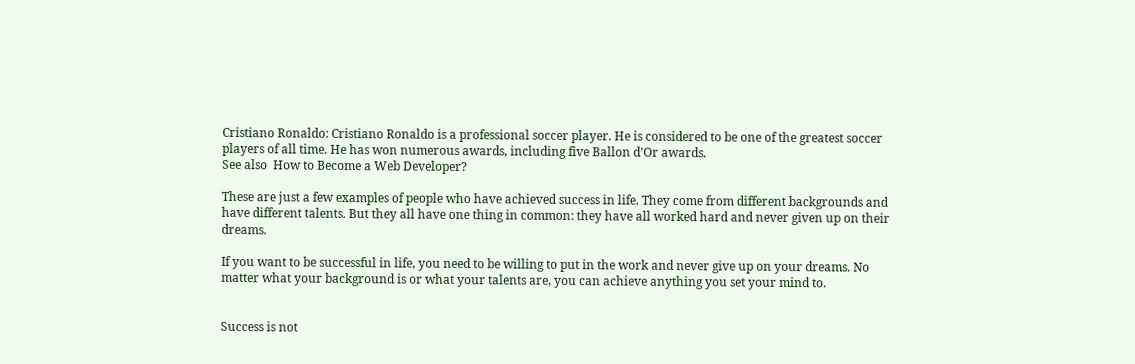Cristiano Ronaldo: Cristiano Ronaldo is a professional soccer player. He is considered to be one of the greatest soccer players of all time. He has won numerous awards, including five Ballon d’Or awards.
See also  How to Become a Web Developer?

These are just a few examples of people who have achieved success in life. They come from different backgrounds and have different talents. But they all have one thing in common: they have all worked hard and never given up on their dreams.

If you want to be successful in life, you need to be willing to put in the work and never give up on your dreams. No matter what your background is or what your talents are, you can achieve anything you set your mind to.


Success is not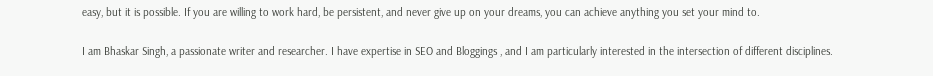easy, but it is possible. If you are willing to work hard, be persistent, and never give up on your dreams, you can achieve anything you set your mind to.

I am Bhaskar Singh, a passionate writer and researcher. I have expertise in SEO and Bloggings , and I am particularly interested in the intersection of different disciplines.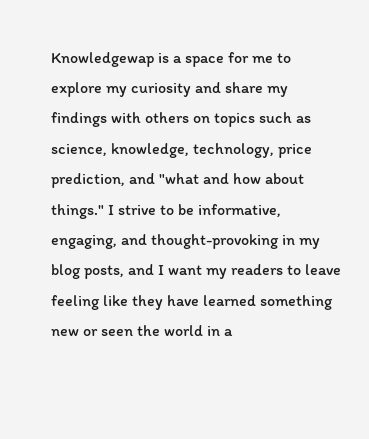Knowledgewap is a space for me to explore my curiosity and share my findings with others on topics such as science, knowledge, technology, price prediction, and "what and how about things." I strive to be informative, engaging, and thought-provoking in my blog posts, and I want my readers to leave feeling like they have learned something new or seen the world in a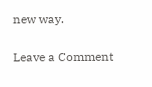new way.

Leave a Comment